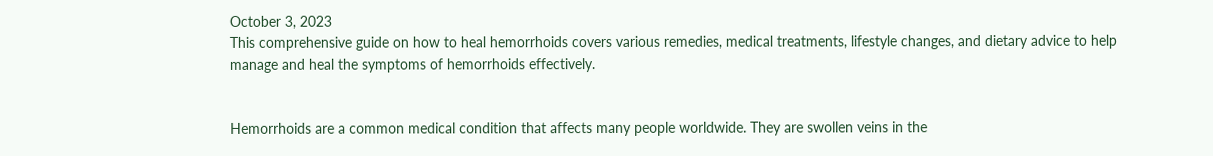October 3, 2023
This comprehensive guide on how to heal hemorrhoids covers various remedies, medical treatments, lifestyle changes, and dietary advice to help manage and heal the symptoms of hemorrhoids effectively.


Hemorrhoids are a common medical condition that affects many people worldwide. They are swollen veins in the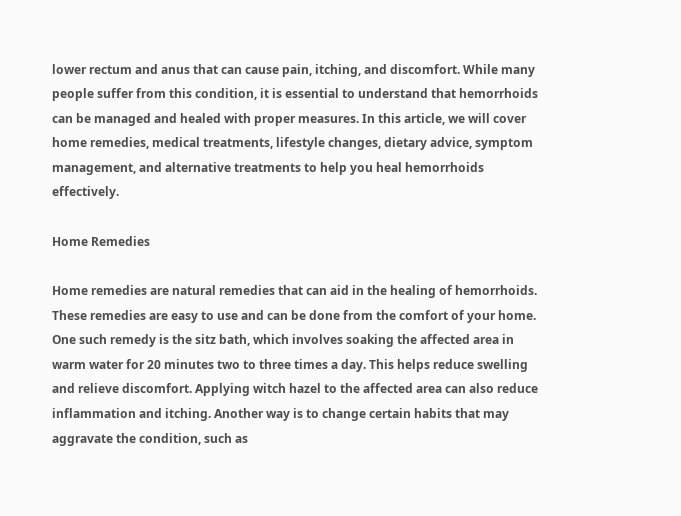lower rectum and anus that can cause pain, itching, and discomfort. While many people suffer from this condition, it is essential to understand that hemorrhoids can be managed and healed with proper measures. In this article, we will cover home remedies, medical treatments, lifestyle changes, dietary advice, symptom management, and alternative treatments to help you heal hemorrhoids effectively.

Home Remedies

Home remedies are natural remedies that can aid in the healing of hemorrhoids. These remedies are easy to use and can be done from the comfort of your home. One such remedy is the sitz bath, which involves soaking the affected area in warm water for 20 minutes two to three times a day. This helps reduce swelling and relieve discomfort. Applying witch hazel to the affected area can also reduce inflammation and itching. Another way is to change certain habits that may aggravate the condition, such as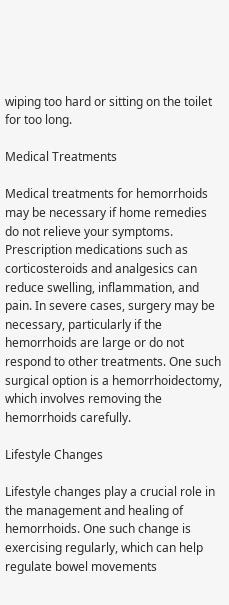wiping too hard or sitting on the toilet for too long.

Medical Treatments

Medical treatments for hemorrhoids may be necessary if home remedies do not relieve your symptoms. Prescription medications such as corticosteroids and analgesics can reduce swelling, inflammation, and pain. In severe cases, surgery may be necessary, particularly if the hemorrhoids are large or do not respond to other treatments. One such surgical option is a hemorrhoidectomy, which involves removing the hemorrhoids carefully.

Lifestyle Changes

Lifestyle changes play a crucial role in the management and healing of hemorrhoids. One such change is exercising regularly, which can help regulate bowel movements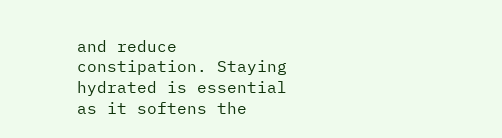and reduce constipation. Staying hydrated is essential as it softens the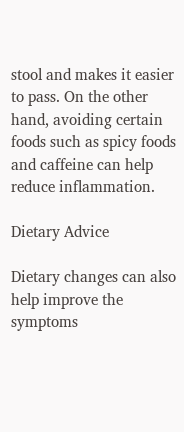stool and makes it easier to pass. On the other hand, avoiding certain foods such as spicy foods and caffeine can help reduce inflammation.

Dietary Advice

Dietary changes can also help improve the symptoms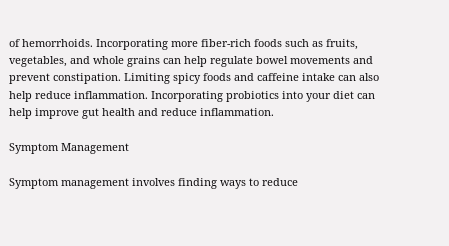of hemorrhoids. Incorporating more fiber-rich foods such as fruits, vegetables, and whole grains can help regulate bowel movements and prevent constipation. Limiting spicy foods and caffeine intake can also help reduce inflammation. Incorporating probiotics into your diet can help improve gut health and reduce inflammation.

Symptom Management

Symptom management involves finding ways to reduce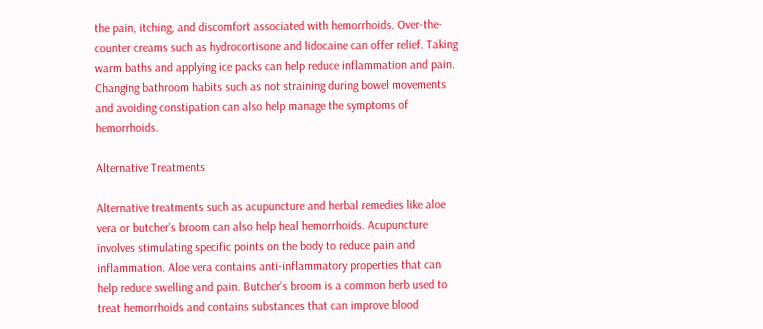the pain, itching, and discomfort associated with hemorrhoids. Over-the-counter creams such as hydrocortisone and lidocaine can offer relief. Taking warm baths and applying ice packs can help reduce inflammation and pain. Changing bathroom habits such as not straining during bowel movements and avoiding constipation can also help manage the symptoms of hemorrhoids.

Alternative Treatments

Alternative treatments such as acupuncture and herbal remedies like aloe vera or butcher’s broom can also help heal hemorrhoids. Acupuncture involves stimulating specific points on the body to reduce pain and inflammation. Aloe vera contains anti-inflammatory properties that can help reduce swelling and pain. Butcher’s broom is a common herb used to treat hemorrhoids and contains substances that can improve blood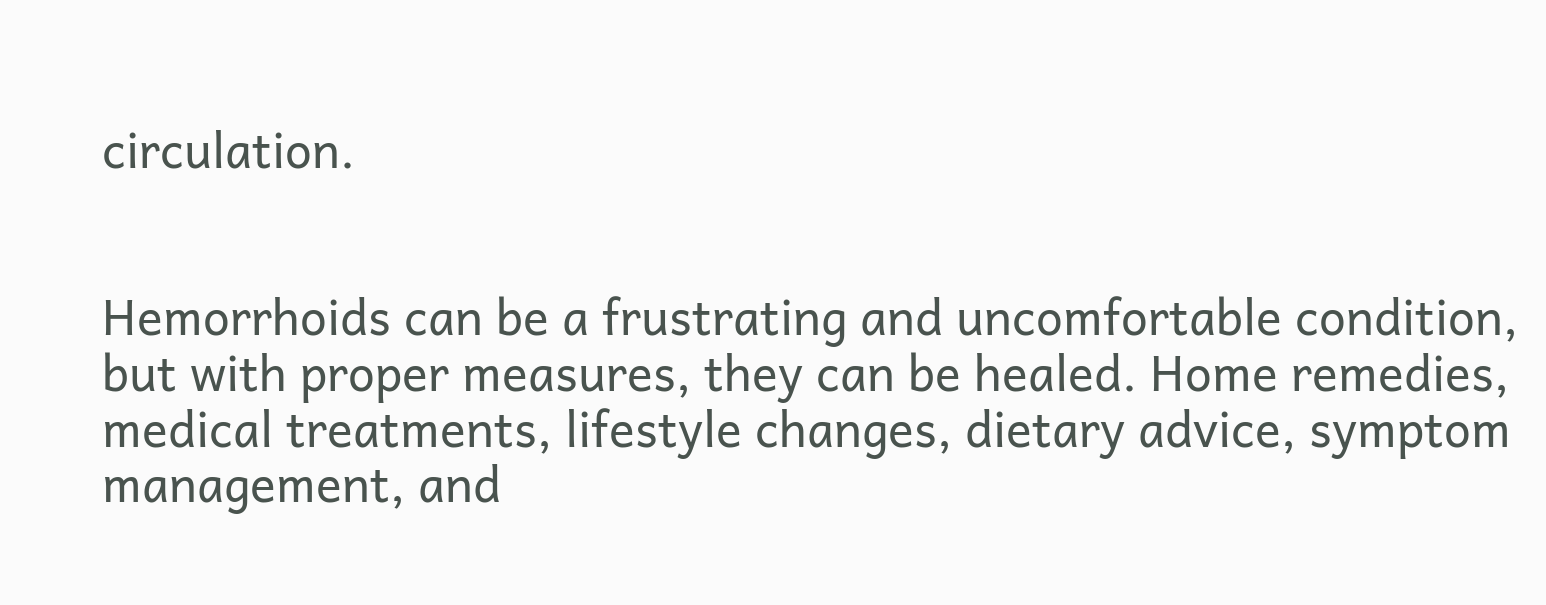circulation.


Hemorrhoids can be a frustrating and uncomfortable condition, but with proper measures, they can be healed. Home remedies, medical treatments, lifestyle changes, dietary advice, symptom management, and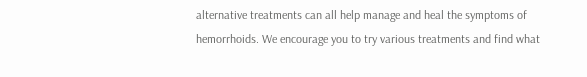alternative treatments can all help manage and heal the symptoms of hemorrhoids. We encourage you to try various treatments and find what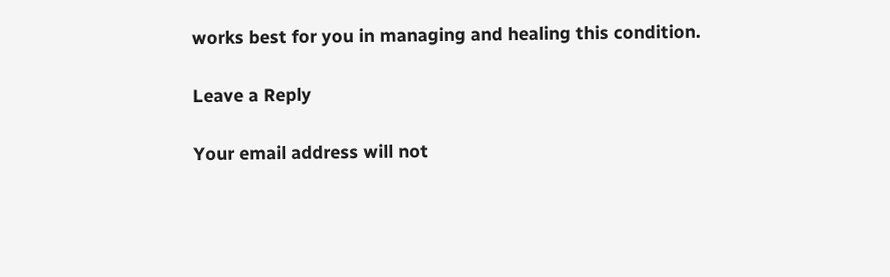works best for you in managing and healing this condition.

Leave a Reply

Your email address will not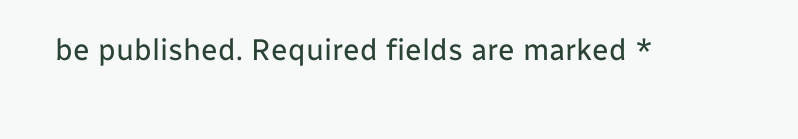be published. Required fields are marked *